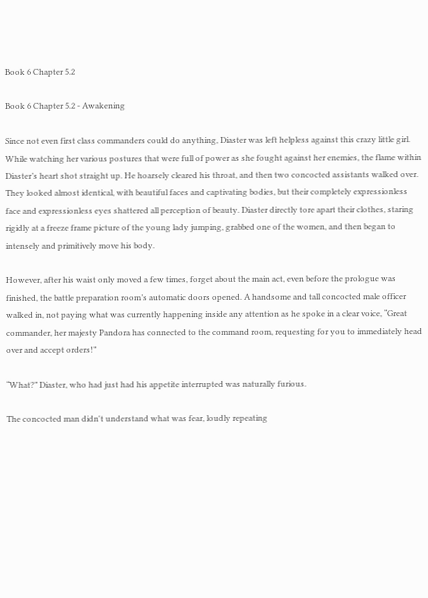Book 6 Chapter 5.2

Book 6 Chapter 5.2 - Awakening

Since not even first class commanders could do anything, Diaster was left helpless against this crazy little girl. While watching her various postures that were full of power as she fought against her enemies, the flame within Diaster’s heart shot straight up. He hoarsely cleared his throat, and then two concocted assistants walked over. They looked almost identical, with beautiful faces and captivating bodies, but their completely expressionless face and expressionless eyes shattered all perception of beauty. Diaster directly tore apart their clothes, staring rigidly at a freeze frame picture of the young lady jumping, grabbed one of the women, and then began to intensely and primitively move his body.

However, after his waist only moved a few times, forget about the main act, even before the prologue was finished, the battle preparation room’s automatic doors opened. A handsome and tall concocted male officer walked in, not paying what was currently happening inside any attention as he spoke in a clear voice, “Great commander, her majesty Pandora has connected to the command room, requesting for you to immediately head over and accept orders!”

“What?” Diaster, who had just had his appetite interrupted was naturally furious.

The concocted man didn't understand what was fear, loudly repeating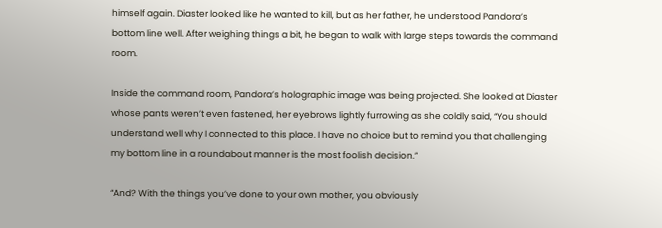himself again. Diaster looked like he wanted to kill, but as her father, he understood Pandora’s bottom line well. After weighing things a bit, he began to walk with large steps towards the command room.

Inside the command room, Pandora’s holographic image was being projected. She looked at Diaster whose pants weren’t even fastened, her eyebrows lightly furrowing as she coldly said, “You should understand well why I connected to this place. I have no choice but to remind you that challenging my bottom line in a roundabout manner is the most foolish decision.”

“And? With the things you’ve done to your own mother, you obviously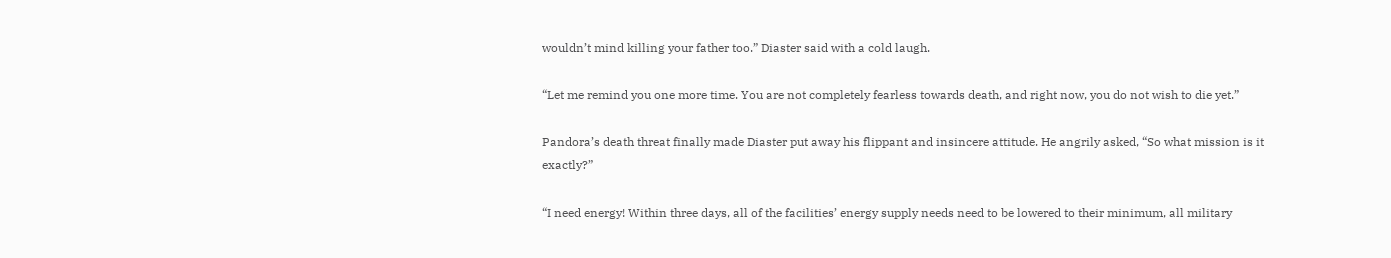wouldn’t mind killing your father too.” Diaster said with a cold laugh.

“Let me remind you one more time. You are not completely fearless towards death, and right now, you do not wish to die yet.”

Pandora’s death threat finally made Diaster put away his flippant and insincere attitude. He angrily asked, “So what mission is it exactly?”

“I need energy! Within three days, all of the facilities’ energy supply needs need to be lowered to their minimum, all military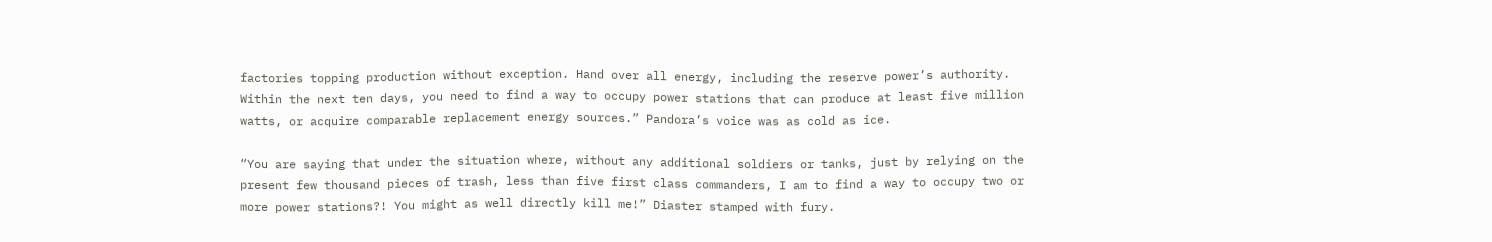factories topping production without exception. Hand over all energy, including the reserve power’s authority. Within the next ten days, you need to find a way to occupy power stations that can produce at least five million watts, or acquire comparable replacement energy sources.” Pandora’s voice was as cold as ice.

“You are saying that under the situation where, without any additional soldiers or tanks, just by relying on the present few thousand pieces of trash, less than five first class commanders, I am to find a way to occupy two or more power stations?! You might as well directly kill me!” Diaster stamped with fury.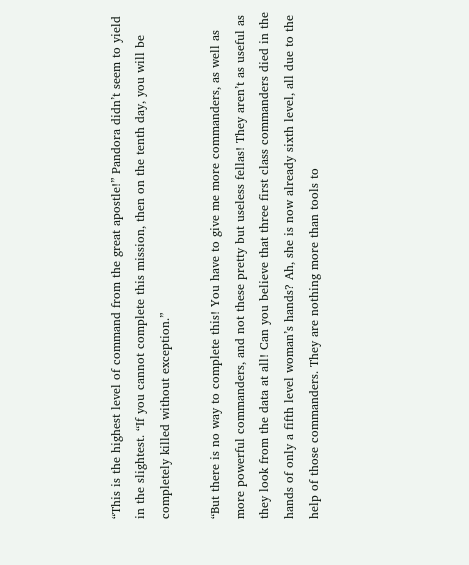“This is the highest level of command from the great apostle!” Pandora didn’t seem to yield in the slightest. “If you cannot complete this mission, then on the tenth day, you will be completely killed without exception.”

“But there is no way to complete this! You have to give me more commanders, as well as more powerful commanders, and not these pretty but useless fellas! They aren’t as useful as they look from the data at all! Can you believe that three first class commanders died in the hands of only a fifth level woman’s hands? Ah, she is now already sixth level, all due to the help of those commanders. They are nothing more than tools to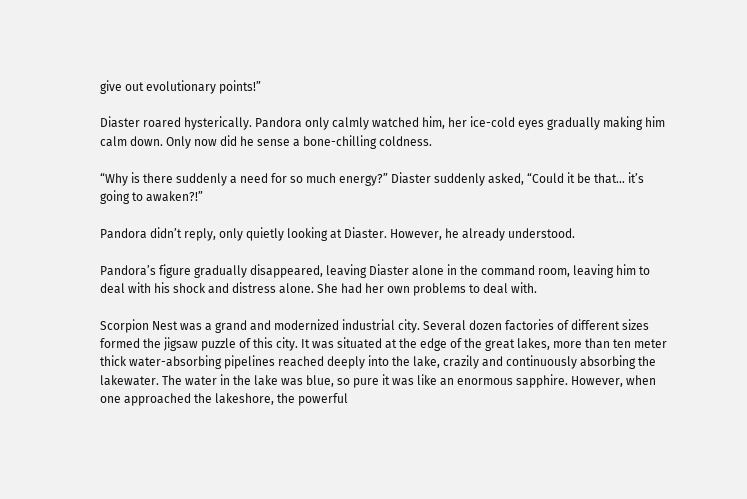give out evolutionary points!”

Diaster roared hysterically. Pandora only calmly watched him, her ice-cold eyes gradually making him calm down. Only now did he sense a bone-chilling coldness.

“Why is there suddenly a need for so much energy?” Diaster suddenly asked, “Could it be that… it’s going to awaken?!”

Pandora didn’t reply, only quietly looking at Diaster. However, he already understood.

Pandora’s figure gradually disappeared, leaving Diaster alone in the command room, leaving him to deal with his shock and distress alone. She had her own problems to deal with.

Scorpion Nest was a grand and modernized industrial city. Several dozen factories of different sizes formed the jigsaw puzzle of this city. It was situated at the edge of the great lakes, more than ten meter thick water-absorbing pipelines reached deeply into the lake, crazily and continuously absorbing the lakewater. The water in the lake was blue, so pure it was like an enormous sapphire. However, when one approached the lakeshore, the powerful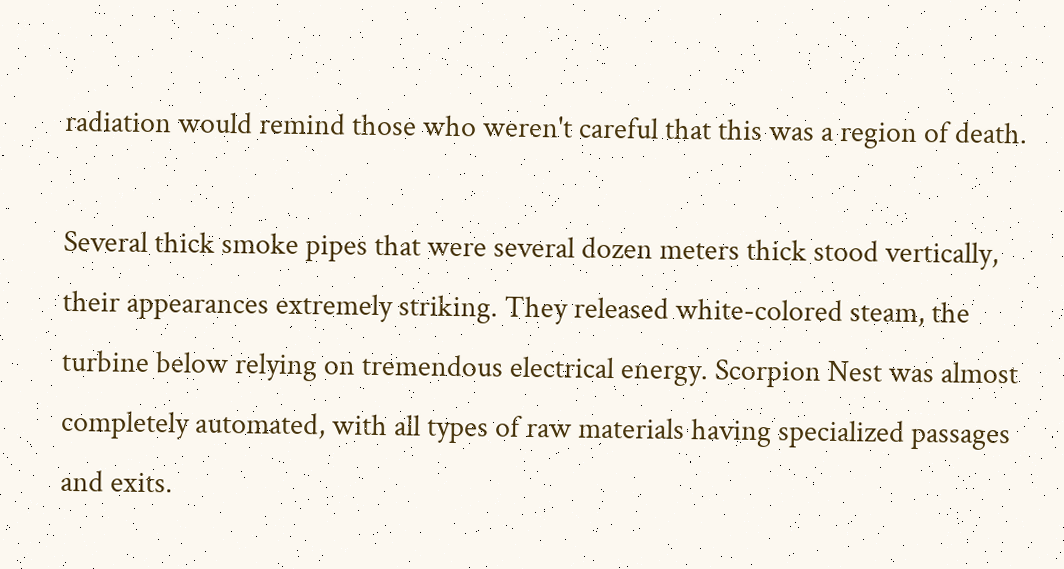radiation would remind those who weren't careful that this was a region of death.

Several thick smoke pipes that were several dozen meters thick stood vertically, their appearances extremely striking. They released white-colored steam, the turbine below relying on tremendous electrical energy. Scorpion Nest was almost completely automated, with all types of raw materials having specialized passages and exits.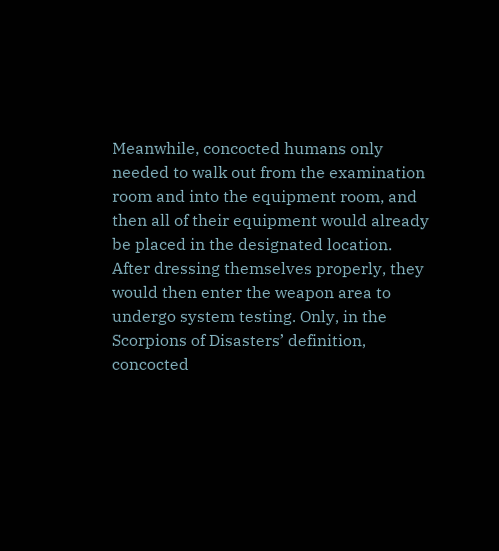Meanwhile, concocted humans only needed to walk out from the examination room and into the equipment room, and then all of their equipment would already be placed in the designated location. After dressing themselves properly, they would then enter the weapon area to undergo system testing. Only, in the Scorpions of Disasters’ definition, concocted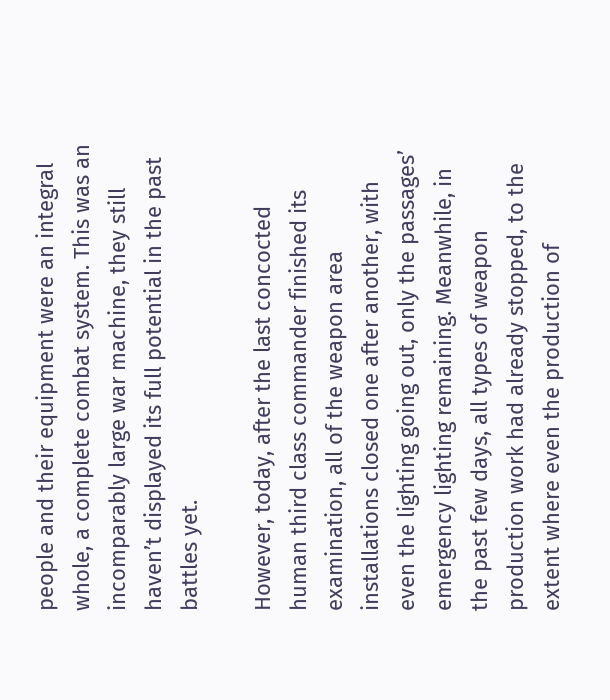people and their equipment were an integral whole, a complete combat system. This was an incomparably large war machine, they still haven’t displayed its full potential in the past battles yet.

However, today, after the last concocted human third class commander finished its examination, all of the weapon area installations closed one after another, with even the lighting going out, only the passages’ emergency lighting remaining. Meanwhile, in the past few days, all types of weapon production work had already stopped, to the extent where even the production of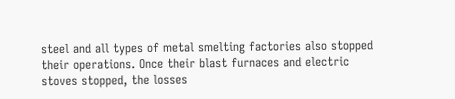steel and all types of metal smelting factories also stopped their operations. Once their blast furnaces and electric stoves stopped, the losses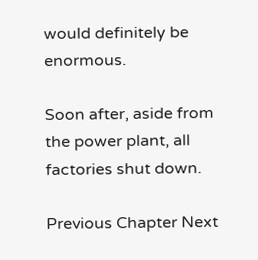would definitely be enormous.

Soon after, aside from the power plant, all factories shut down.

Previous Chapter Next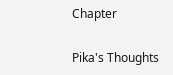Chapter

Pika's Thoughts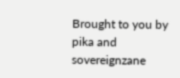Brought to you by pika and sovereignzane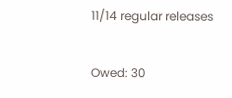11/14 regular releases

Owed: 30